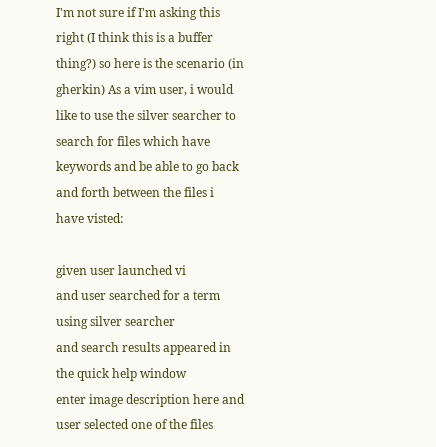I'm not sure if I'm asking this right (I think this is a buffer thing?) so here is the scenario (in gherkin) As a vim user, i would like to use the silver searcher to search for files which have keywords and be able to go back and forth between the files i have visted:

given user launched vi
and user searched for a term using silver searcher
and search results appeared in the quick help window
enter image description here and user selected one of the files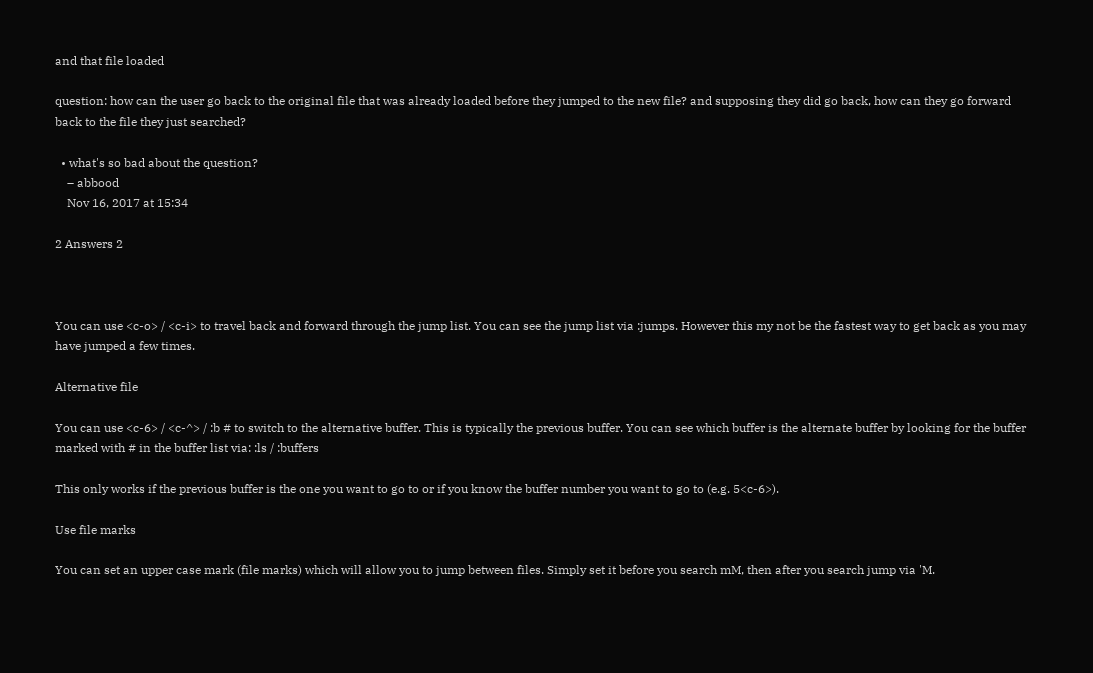and that file loaded

question: how can the user go back to the original file that was already loaded before they jumped to the new file? and supposing they did go back, how can they go forward back to the file they just searched?

  • what's so bad about the question?
    – abbood
    Nov 16, 2017 at 15:34

2 Answers 2



You can use <c-o> / <c-i> to travel back and forward through the jump list. You can see the jump list via :jumps. However this my not be the fastest way to get back as you may have jumped a few times.

Alternative file

You can use <c-6> / <c-^> / :b # to switch to the alternative buffer. This is typically the previous buffer. You can see which buffer is the alternate buffer by looking for the buffer marked with # in the buffer list via: :ls / :buffers

This only works if the previous buffer is the one you want to go to or if you know the buffer number you want to go to (e.g. 5<c-6>).

Use file marks

You can set an upper case mark (file marks) which will allow you to jump between files. Simply set it before you search mM, then after you search jump via 'M.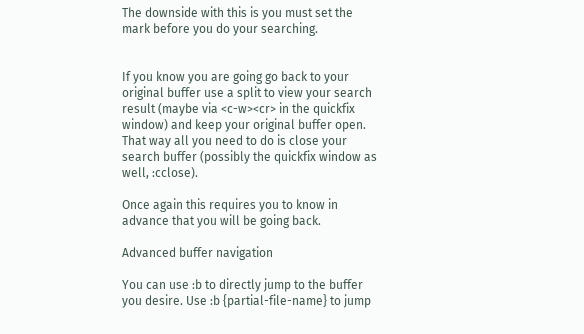The downside with this is you must set the mark before you do your searching.


If you know you are going go back to your original buffer use a split to view your search result (maybe via <c-w><cr> in the quickfix window) and keep your original buffer open. That way all you need to do is close your search buffer (possibly the quickfix window as well, :cclose).

Once again this requires you to know in advance that you will be going back.

Advanced buffer navigation

You can use :b to directly jump to the buffer you desire. Use :b {partial-file-name} to jump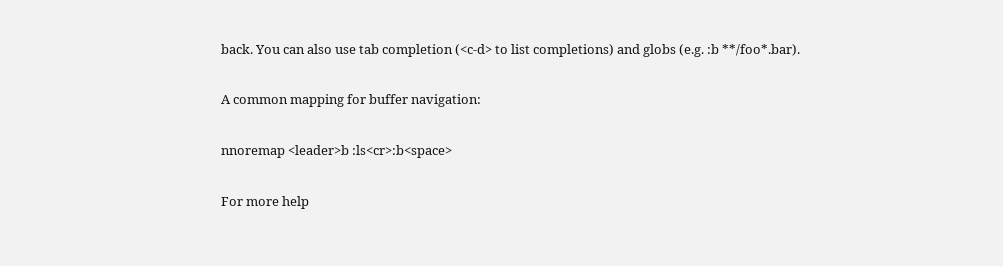back. You can also use tab completion (<c-d> to list completions) and globs (e.g. :b **/foo*.bar).

A common mapping for buffer navigation:

nnoremap <leader>b :ls<cr>:b<space>

For more help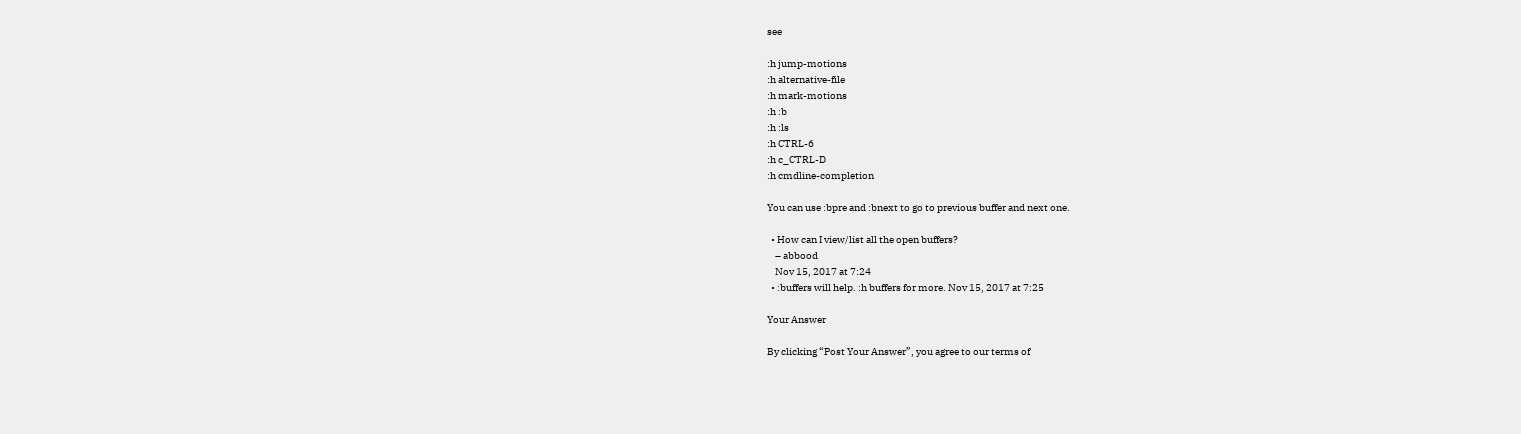see

:h jump-motions
:h alternative-file
:h mark-motions
:h :b
:h :ls
:h CTRL-6
:h c_CTRL-D
:h cmdline-completion

You can use :bpre and :bnext to go to previous buffer and next one.

  • How can I view/list all the open buffers?
    – abbood
    Nov 15, 2017 at 7:24
  • :buffers will help. :h buffers for more. Nov 15, 2017 at 7:25

Your Answer

By clicking “Post Your Answer”, you agree to our terms of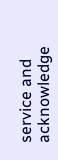service and acknowledge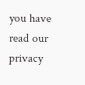you have read our privacy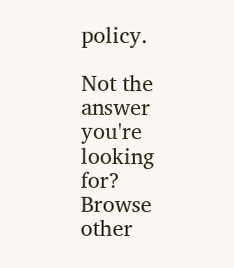policy.

Not the answer you're looking for? Browse other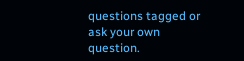questions tagged or ask your own question.